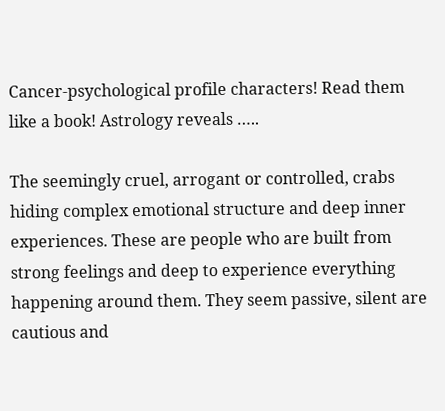Cancer-psychological profile characters! Read them like a book! Astrology reveals …..

The seemingly cruel, arrogant or controlled, crabs hiding complex emotional structure and deep inner experiences. These are people who are built from strong feelings and deep to experience everything happening around them. They seem passive, silent are cautious and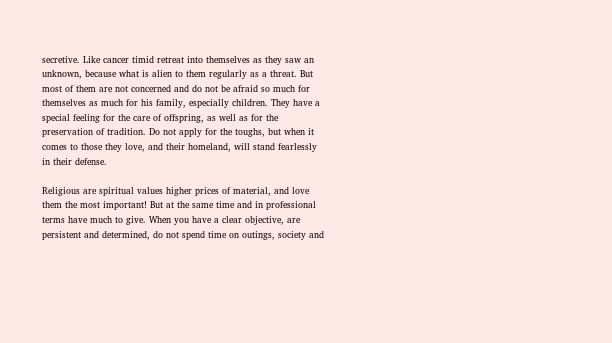secretive. Like cancer timid retreat into themselves as they saw an unknown, because what is alien to them regularly as a threat. But most of them are not concerned and do not be afraid so much for themselves as much for his family, especially children. They have a special feeling for the care of offspring, as well as for the preservation of tradition. Do not apply for the toughs, but when it comes to those they love, and their homeland, will stand fearlessly in their defense.

Religious are spiritual values higher prices of material, and love them the most important! But at the same time and in professional terms have much to give. When you have a clear objective, are persistent and determined, do not spend time on outings, society and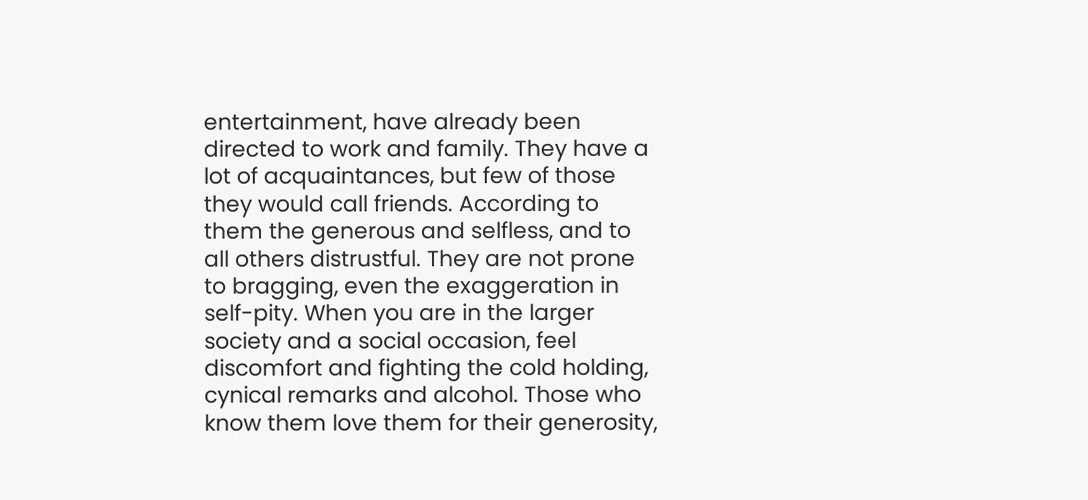entertainment, have already been directed to work and family. They have a lot of acquaintances, but few of those they would call friends. According to them the generous and selfless, and to all others distrustful. They are not prone to bragging, even the exaggeration in self-pity. When you are in the larger society and a social occasion, feel discomfort and fighting the cold holding, cynical remarks and alcohol. Those who know them love them for their generosity,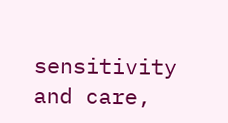sensitivity and care,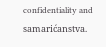confidentiality and samarićanstva.